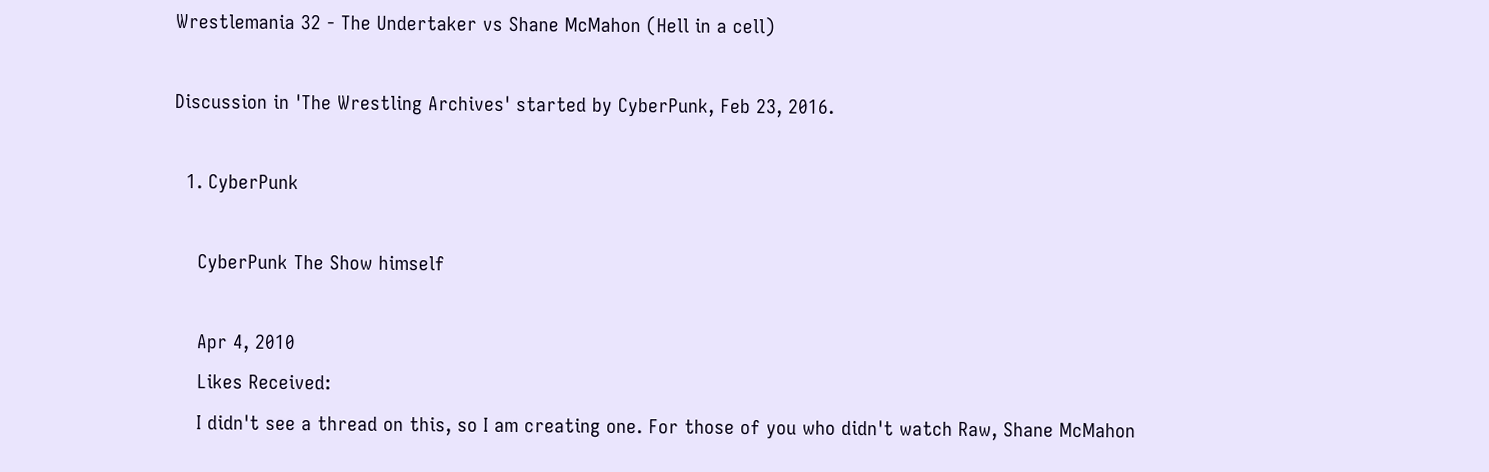Wrestlemania 32 - The Undertaker vs Shane McMahon (Hell in a cell)

Discussion in 'The Wrestling Archives' started by CyberPunk, Feb 23, 2016.

  1. CyberPunk

    CyberPunk The Show himself

    Apr 4, 2010
    Likes Received:
    I didn't see a thread on this, so I am creating one. For those of you who didn't watch Raw, Shane McMahon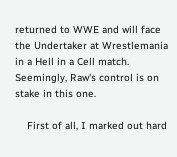returned to WWE and will face the Undertaker at Wrestlemania in a Hell in a Cell match. Seemingly, Raw's control is on stake in this one.

    First of all, I marked out hard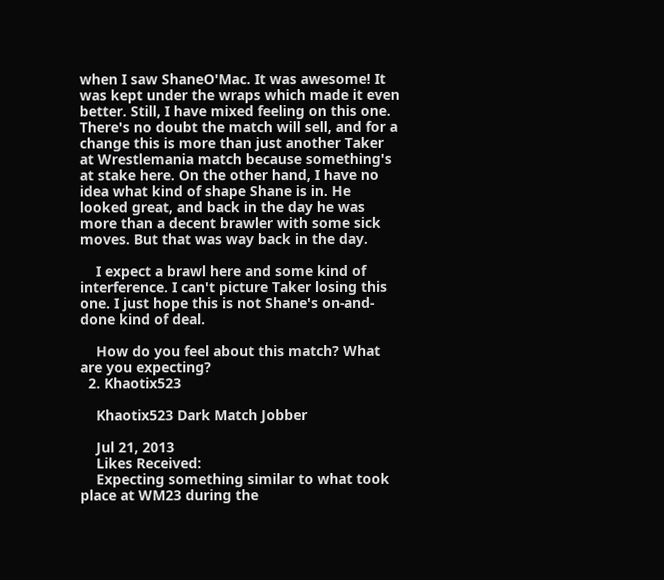when I saw ShaneO'Mac. It was awesome! It was kept under the wraps which made it even better. Still, I have mixed feeling on this one. There's no doubt the match will sell, and for a change this is more than just another Taker at Wrestlemania match because something's at stake here. On the other hand, I have no idea what kind of shape Shane is in. He looked great, and back in the day he was more than a decent brawler with some sick moves. But that was way back in the day.

    I expect a brawl here and some kind of interference. I can't picture Taker losing this one. I just hope this is not Shane's on-and-done kind of deal.

    How do you feel about this match? What are you expecting?
  2. Khaotix523

    Khaotix523 Dark Match Jobber

    Jul 21, 2013
    Likes Received:
    Expecting something similar to what took place at WM23 during the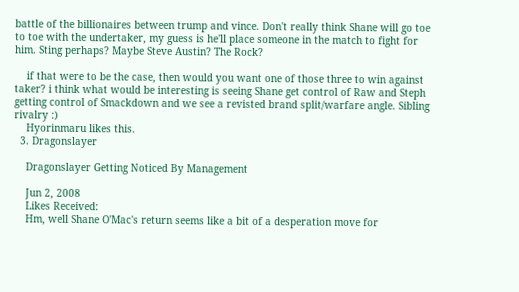battle of the billionaires between trump and vince. Don't really think Shane will go toe to toe with the undertaker, my guess is he'll place someone in the match to fight for him. Sting perhaps? Maybe Steve Austin? The Rock?

    if that were to be the case, then would you want one of those three to win against taker? i think what would be interesting is seeing Shane get control of Raw and Steph getting control of Smackdown and we see a revisted brand split/warfare angle. Sibling rivalry :)
    Hyorinmaru likes this.
  3. Dragonslayer

    Dragonslayer Getting Noticed By Management

    Jun 2, 2008
    Likes Received:
    Hm, well Shane O'Mac's return seems like a bit of a desperation move for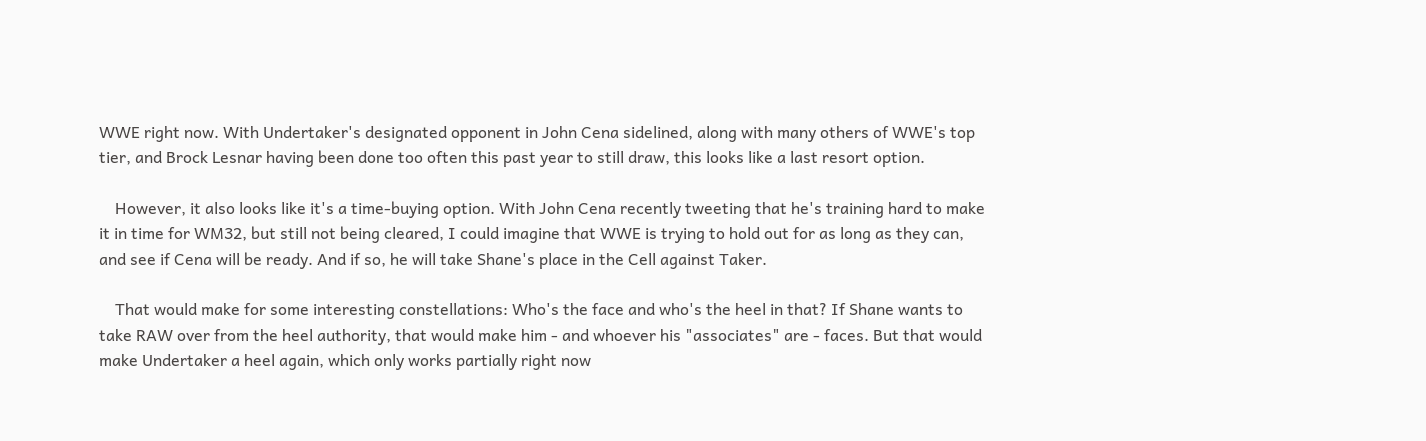WWE right now. With Undertaker's designated opponent in John Cena sidelined, along with many others of WWE's top tier, and Brock Lesnar having been done too often this past year to still draw, this looks like a last resort option.

    However, it also looks like it's a time-buying option. With John Cena recently tweeting that he's training hard to make it in time for WM32, but still not being cleared, I could imagine that WWE is trying to hold out for as long as they can, and see if Cena will be ready. And if so, he will take Shane's place in the Cell against Taker.

    That would make for some interesting constellations: Who's the face and who's the heel in that? If Shane wants to take RAW over from the heel authority, that would make him - and whoever his "associates" are - faces. But that would make Undertaker a heel again, which only works partially right now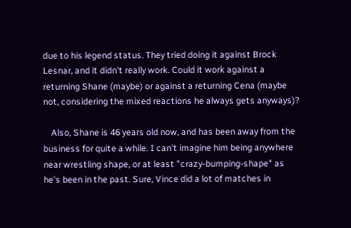due to his legend status. They tried doing it against Brock Lesnar, and it didn't really work. Could it work against a returning Shane (maybe) or against a returning Cena (maybe not, considering the mixed reactions he always gets anyways)?

    Also, Shane is 46 years old now, and has been away from the business for quite a while. I can't imagine him being anywhere near wrestling shape, or at least "crazy-bumping-shape" as he's been in the past. Sure, Vince did a lot of matches in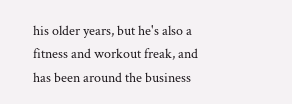his older years, but he's also a fitness and workout freak, and has been around the business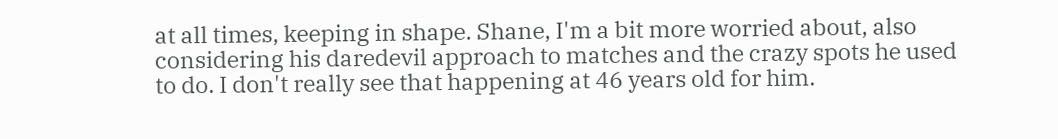at all times, keeping in shape. Shane, I'm a bit more worried about, also considering his daredevil approach to matches and the crazy spots he used to do. I don't really see that happening at 46 years old for him.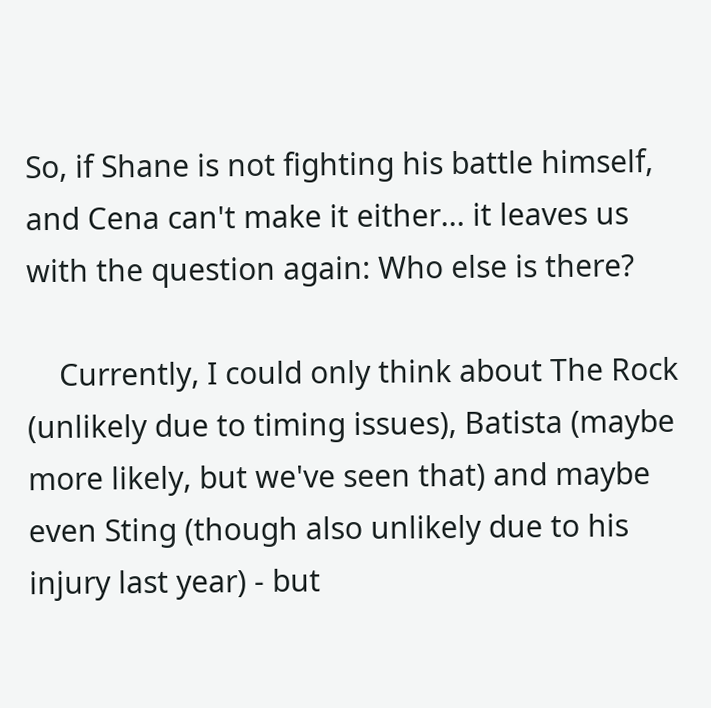So, if Shane is not fighting his battle himself, and Cena can't make it either... it leaves us with the question again: Who else is there?

    Currently, I could only think about The Rock (unlikely due to timing issues), Batista (maybe more likely, but we've seen that) and maybe even Sting (though also unlikely due to his injury last year) - but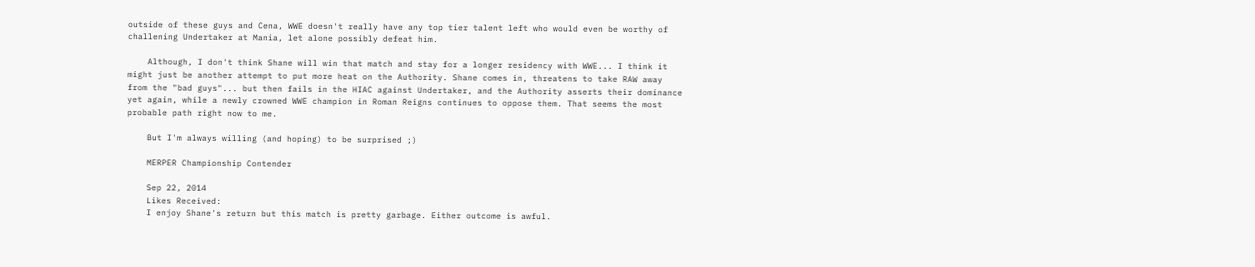outside of these guys and Cena, WWE doesn't really have any top tier talent left who would even be worthy of challening Undertaker at Mania, let alone possibly defeat him.

    Although, I don't think Shane will win that match and stay for a longer residency with WWE... I think it might just be another attempt to put more heat on the Authority. Shane comes in, threatens to take RAW away from the "bad guys"... but then fails in the HIAC against Undertaker, and the Authority asserts their dominance yet again, while a newly crowned WWE champion in Roman Reigns continues to oppose them. That seems the most probable path right now to me.

    But I'm always willing (and hoping) to be surprised ;)

    MERPER Championship Contender

    Sep 22, 2014
    Likes Received:
    I enjoy Shane's return but this match is pretty garbage. Either outcome is awful.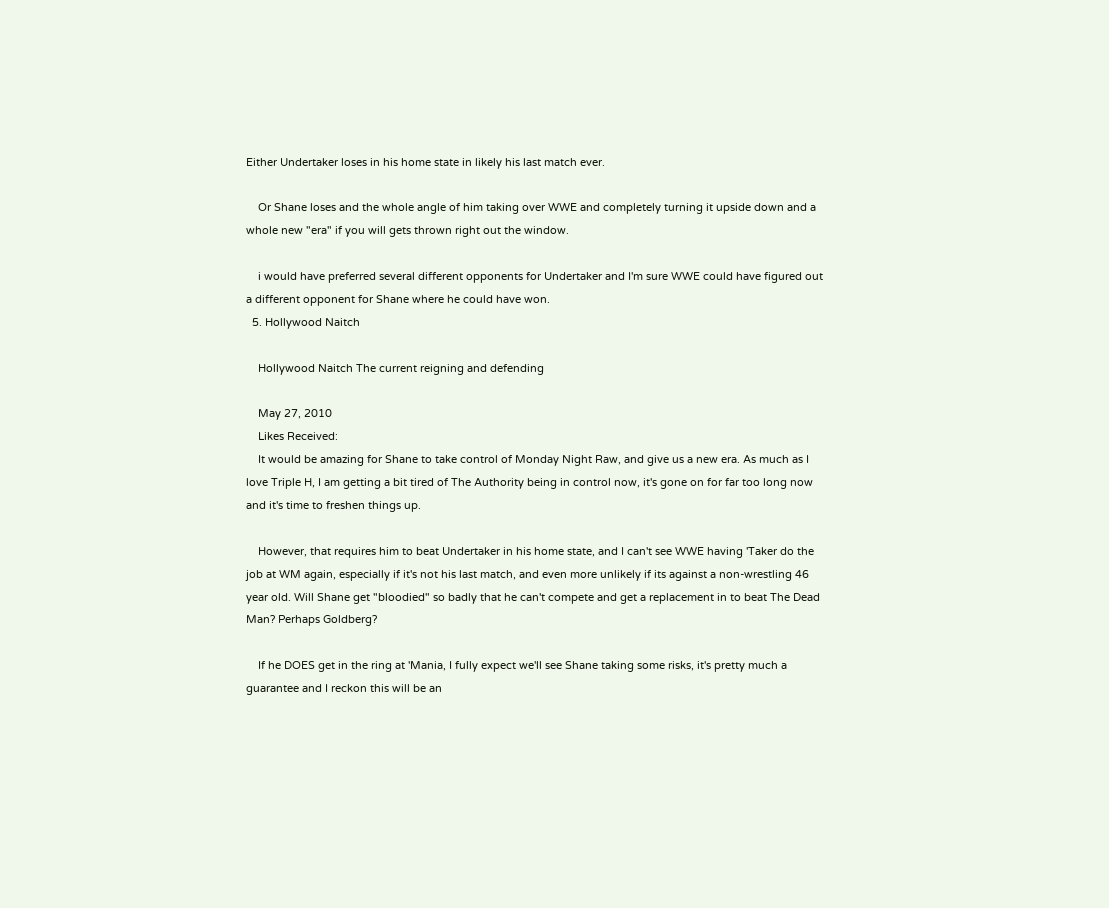Either Undertaker loses in his home state in likely his last match ever.

    Or Shane loses and the whole angle of him taking over WWE and completely turning it upside down and a whole new "era" if you will gets thrown right out the window.

    i would have preferred several different opponents for Undertaker and I'm sure WWE could have figured out a different opponent for Shane where he could have won.
  5. Hollywood Naitch

    Hollywood Naitch The current reigning and defending

    May 27, 2010
    Likes Received:
    It would be amazing for Shane to take control of Monday Night Raw, and give us a new era. As much as I love Triple H, I am getting a bit tired of The Authority being in control now, it's gone on for far too long now and it's time to freshen things up.

    However, that requires him to beat Undertaker in his home state, and I can't see WWE having 'Taker do the job at WM again, especially if it's not his last match, and even more unlikely if its against a non-wrestling 46 year old. Will Shane get "bloodied" so badly that he can't compete and get a replacement in to beat The Dead Man? Perhaps Goldberg?

    If he DOES get in the ring at 'Mania, I fully expect we'll see Shane taking some risks, it's pretty much a guarantee and I reckon this will be an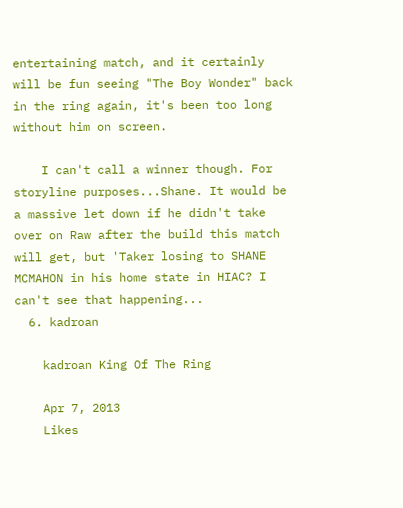entertaining match, and it certainly will be fun seeing "The Boy Wonder" back in the ring again, it's been too long without him on screen.

    I can't call a winner though. For storyline purposes...Shane. It would be a massive let down if he didn't take over on Raw after the build this match will get, but 'Taker losing to SHANE MCMAHON in his home state in HIAC? I can't see that happening...
  6. kadroan

    kadroan King Of The Ring

    Apr 7, 2013
    Likes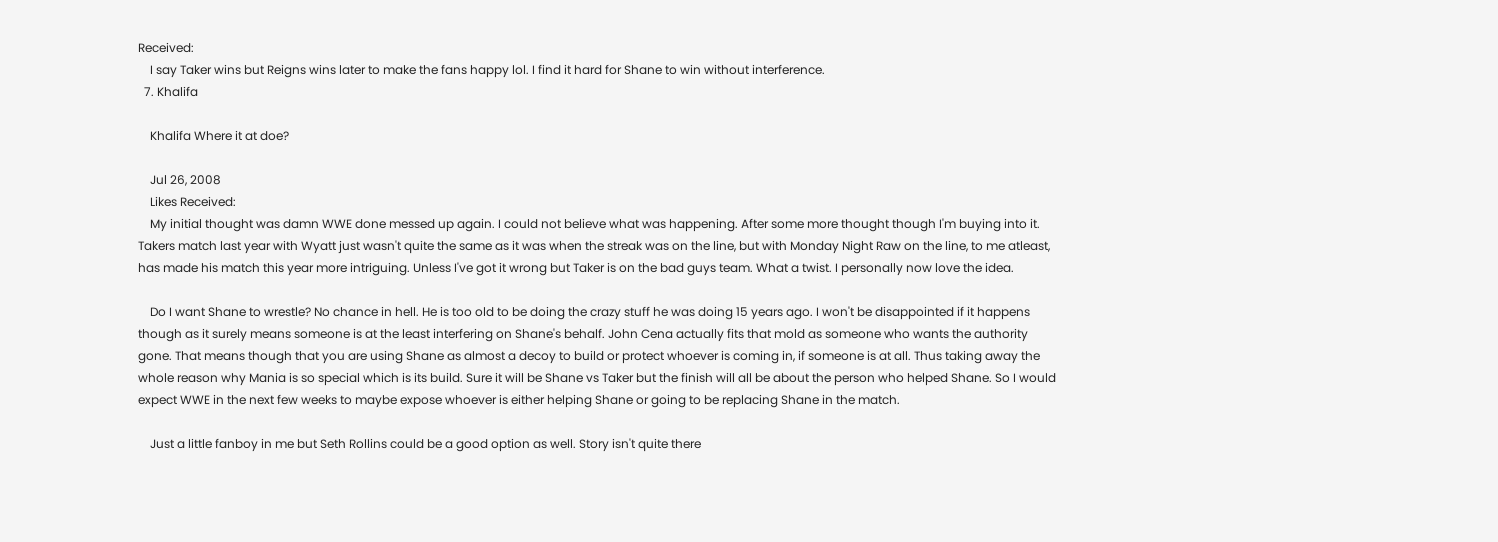Received:
    I say Taker wins but Reigns wins later to make the fans happy lol. I find it hard for Shane to win without interference.
  7. Khalifa

    Khalifa Where it at doe?

    Jul 26, 2008
    Likes Received:
    My initial thought was damn WWE done messed up again. I could not believe what was happening. After some more thought though I'm buying into it. Takers match last year with Wyatt just wasn't quite the same as it was when the streak was on the line, but with Monday Night Raw on the line, to me atleast, has made his match this year more intriguing. Unless I've got it wrong but Taker is on the bad guys team. What a twist. I personally now love the idea.

    Do I want Shane to wrestle? No chance in hell. He is too old to be doing the crazy stuff he was doing 15 years ago. I won't be disappointed if it happens though as it surely means someone is at the least interfering on Shane's behalf. John Cena actually fits that mold as someone who wants the authority gone. That means though that you are using Shane as almost a decoy to build or protect whoever is coming in, if someone is at all. Thus taking away the whole reason why Mania is so special which is its build. Sure it will be Shane vs Taker but the finish will all be about the person who helped Shane. So I would expect WWE in the next few weeks to maybe expose whoever is either helping Shane or going to be replacing Shane in the match.

    Just a little fanboy in me but Seth Rollins could be a good option as well. Story isn't quite there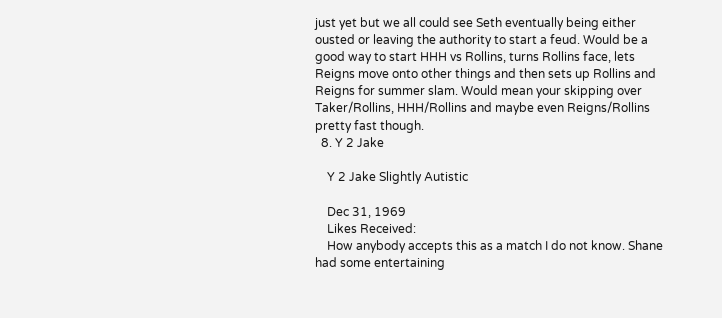just yet but we all could see Seth eventually being either ousted or leaving the authority to start a feud. Would be a good way to start HHH vs Rollins, turns Rollins face, lets Reigns move onto other things and then sets up Rollins and Reigns for summer slam. Would mean your skipping over Taker/Rollins, HHH/Rollins and maybe even Reigns/Rollins pretty fast though.
  8. Y 2 Jake

    Y 2 Jake Slightly Autistic

    Dec 31, 1969
    Likes Received:
    How anybody accepts this as a match I do not know. Shane had some entertaining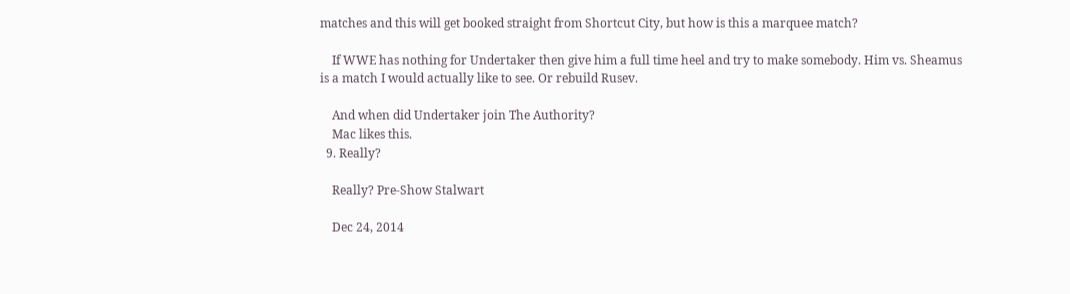matches and this will get booked straight from Shortcut City, but how is this a marquee match?

    If WWE has nothing for Undertaker then give him a full time heel and try to make somebody. Him vs. Sheamus is a match I would actually like to see. Or rebuild Rusev.

    And when did Undertaker join The Authority?
    Mac likes this.
  9. Really?

    Really? Pre-Show Stalwart

    Dec 24, 2014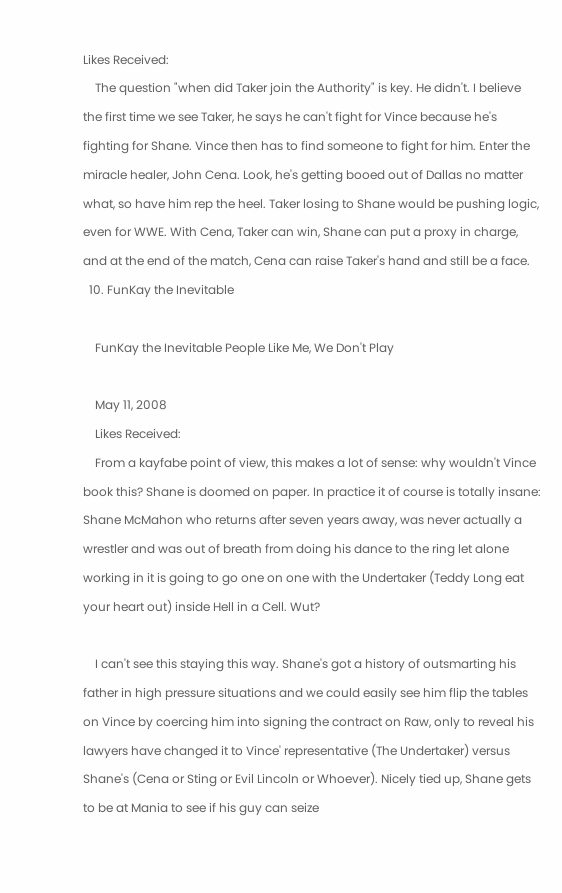Likes Received:
    The question "when did Taker join the Authority" is key. He didn't. I believe the first time we see Taker, he says he can't fight for Vince because he's fighting for Shane. Vince then has to find someone to fight for him. Enter the miracle healer, John Cena. Look, he's getting booed out of Dallas no matter what, so have him rep the heel. Taker losing to Shane would be pushing logic, even for WWE. With Cena, Taker can win, Shane can put a proxy in charge, and at the end of the match, Cena can raise Taker's hand and still be a face.
  10. FunKay the Inevitable

    FunKay the Inevitable People Like Me, We Don't Play

    May 11, 2008
    Likes Received:
    From a kayfabe point of view, this makes a lot of sense: why wouldn't Vince book this? Shane is doomed on paper. In practice it of course is totally insane: Shane McMahon who returns after seven years away, was never actually a wrestler and was out of breath from doing his dance to the ring let alone working in it is going to go one on one with the Undertaker (Teddy Long eat your heart out) inside Hell in a Cell. Wut?

    I can't see this staying this way. Shane's got a history of outsmarting his father in high pressure situations and we could easily see him flip the tables on Vince by coercing him into signing the contract on Raw, only to reveal his lawyers have changed it to Vince' representative (The Undertaker) versus Shane's (Cena or Sting or Evil Lincoln or Whoever). Nicely tied up, Shane gets to be at Mania to see if his guy can seize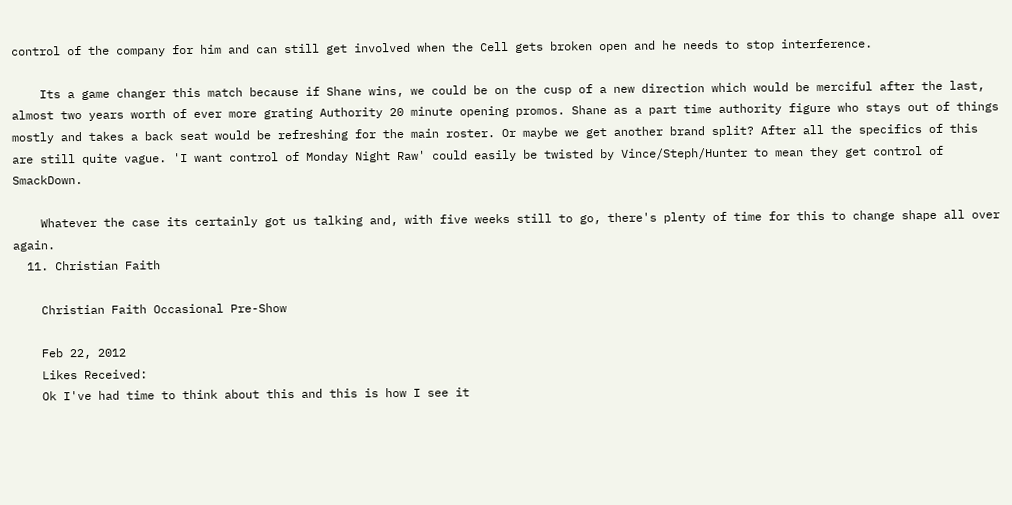control of the company for him and can still get involved when the Cell gets broken open and he needs to stop interference.

    Its a game changer this match because if Shane wins, we could be on the cusp of a new direction which would be merciful after the last, almost two years worth of ever more grating Authority 20 minute opening promos. Shane as a part time authority figure who stays out of things mostly and takes a back seat would be refreshing for the main roster. Or maybe we get another brand split? After all the specifics of this are still quite vague. 'I want control of Monday Night Raw' could easily be twisted by Vince/Steph/Hunter to mean they get control of SmackDown.

    Whatever the case its certainly got us talking and, with five weeks still to go, there's plenty of time for this to change shape all over again.
  11. Christian Faith

    Christian Faith Occasional Pre-Show

    Feb 22, 2012
    Likes Received:
    Ok I've had time to think about this and this is how I see it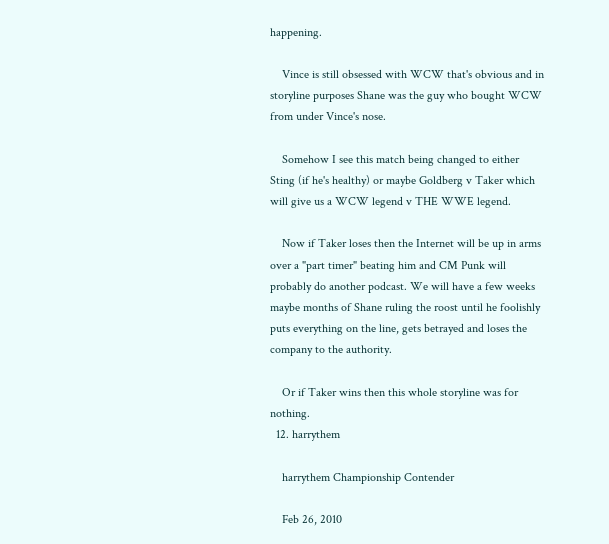happening.

    Vince is still obsessed with WCW that's obvious and in storyline purposes Shane was the guy who bought WCW from under Vince's nose.

    Somehow I see this match being changed to either Sting (if he's healthy) or maybe Goldberg v Taker which will give us a WCW legend v THE WWE legend.

    Now if Taker loses then the Internet will be up in arms over a "part timer" beating him and CM Punk will probably do another podcast. We will have a few weeks maybe months of Shane ruling the roost until he foolishly puts everything on the line, gets betrayed and loses the company to the authority.

    Or if Taker wins then this whole storyline was for nothing.
  12. harrythem

    harrythem Championship Contender

    Feb 26, 2010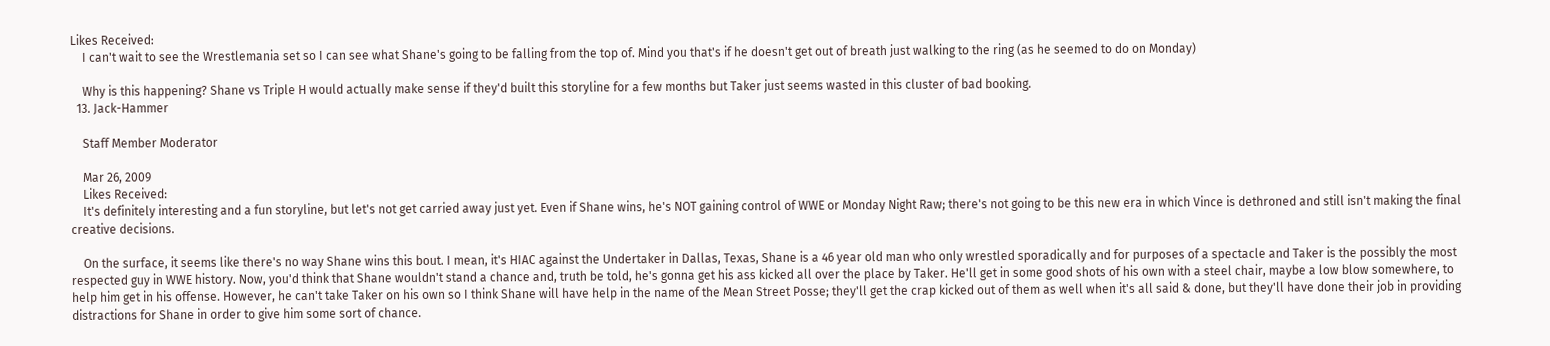Likes Received:
    I can't wait to see the Wrestlemania set so I can see what Shane's going to be falling from the top of. Mind you that's if he doesn't get out of breath just walking to the ring (as he seemed to do on Monday)

    Why is this happening? Shane vs Triple H would actually make sense if they'd built this storyline for a few months but Taker just seems wasted in this cluster of bad booking.
  13. Jack-Hammer

    Staff Member Moderator

    Mar 26, 2009
    Likes Received:
    It's definitely interesting and a fun storyline, but let's not get carried away just yet. Even if Shane wins, he's NOT gaining control of WWE or Monday Night Raw; there's not going to be this new era in which Vince is dethroned and still isn't making the final creative decisions.

    On the surface, it seems like there's no way Shane wins this bout. I mean, it's HIAC against the Undertaker in Dallas, Texas, Shane is a 46 year old man who only wrestled sporadically and for purposes of a spectacle and Taker is the possibly the most respected guy in WWE history. Now, you'd think that Shane wouldn't stand a chance and, truth be told, he's gonna get his ass kicked all over the place by Taker. He'll get in some good shots of his own with a steel chair, maybe a low blow somewhere, to help him get in his offense. However, he can't take Taker on his own so I think Shane will have help in the name of the Mean Street Posse; they'll get the crap kicked out of them as well when it's all said & done, but they'll have done their job in providing distractions for Shane in order to give him some sort of chance.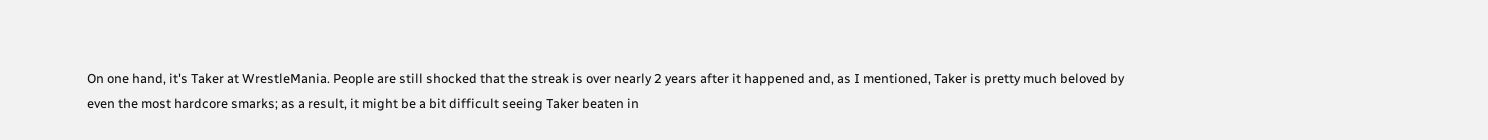On one hand, it's Taker at WrestleMania. People are still shocked that the streak is over nearly 2 years after it happened and, as I mentioned, Taker is pretty much beloved by even the most hardcore smarks; as a result, it might be a bit difficult seeing Taker beaten in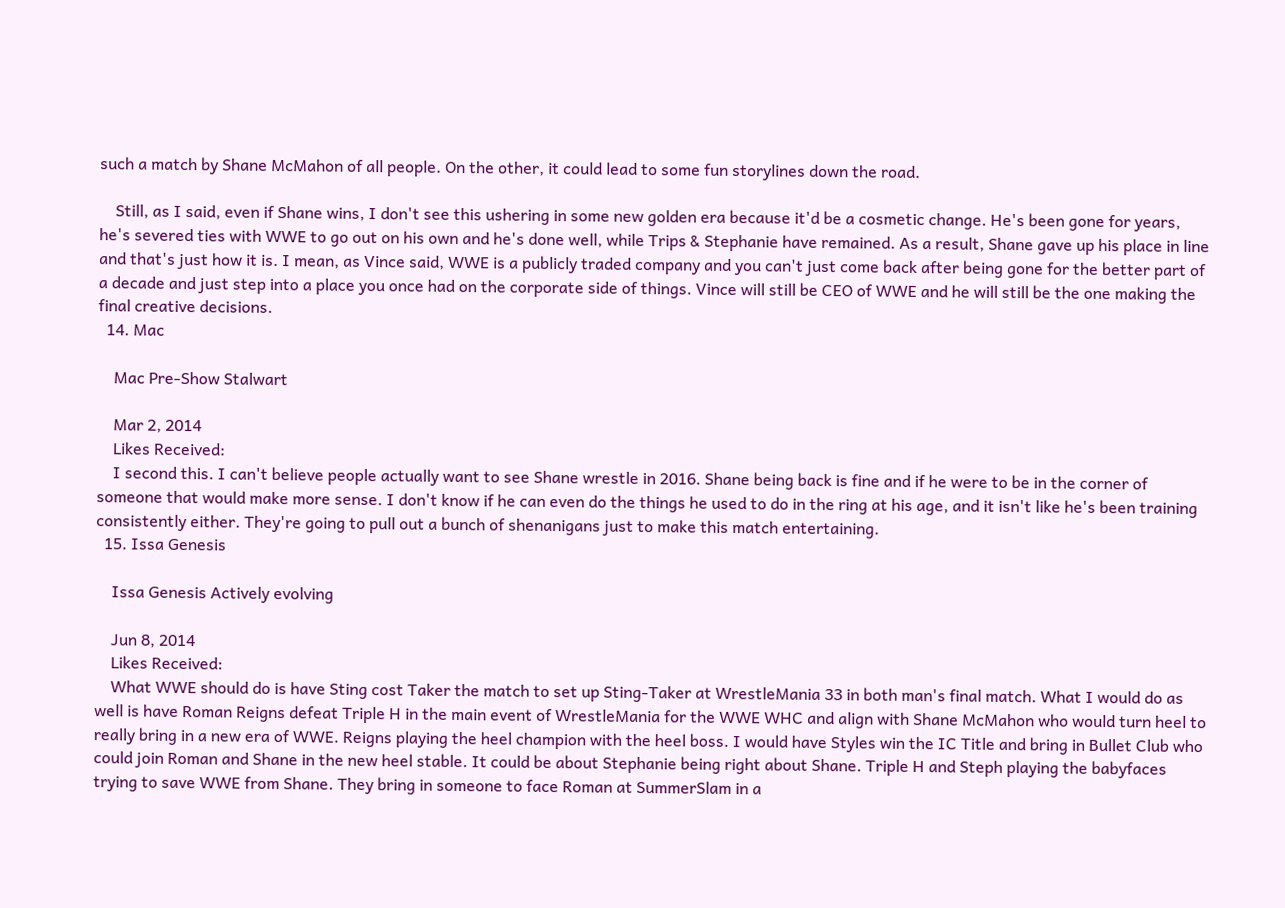such a match by Shane McMahon of all people. On the other, it could lead to some fun storylines down the road.

    Still, as I said, even if Shane wins, I don't see this ushering in some new golden era because it'd be a cosmetic change. He's been gone for years, he's severed ties with WWE to go out on his own and he's done well, while Trips & Stephanie have remained. As a result, Shane gave up his place in line and that's just how it is. I mean, as Vince said, WWE is a publicly traded company and you can't just come back after being gone for the better part of a decade and just step into a place you once had on the corporate side of things. Vince will still be CEO of WWE and he will still be the one making the final creative decisions.
  14. Mac

    Mac Pre-Show Stalwart

    Mar 2, 2014
    Likes Received:
    I second this. I can't believe people actually want to see Shane wrestle in 2016. Shane being back is fine and if he were to be in the corner of someone that would make more sense. I don't know if he can even do the things he used to do in the ring at his age, and it isn't like he's been training consistently either. They're going to pull out a bunch of shenanigans just to make this match entertaining.
  15. Issa Genesis

    Issa Genesis Actively evolving

    Jun 8, 2014
    Likes Received:
    What WWE should do is have Sting cost Taker the match to set up Sting-Taker at WrestleMania 33 in both man's final match. What I would do as well is have Roman Reigns defeat Triple H in the main event of WrestleMania for the WWE WHC and align with Shane McMahon who would turn heel to really bring in a new era of WWE. Reigns playing the heel champion with the heel boss. I would have Styles win the IC Title and bring in Bullet Club who could join Roman and Shane in the new heel stable. It could be about Stephanie being right about Shane. Triple H and Steph playing the babyfaces trying to save WWE from Shane. They bring in someone to face Roman at SummerSlam in a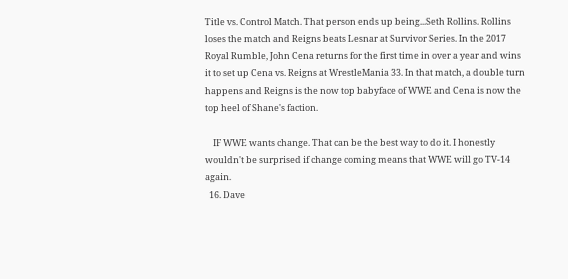Title vs. Control Match. That person ends up being...Seth Rollins. Rollins loses the match and Reigns beats Lesnar at Survivor Series. In the 2017 Royal Rumble, John Cena returns for the first time in over a year and wins it to set up Cena vs. Reigns at WrestleMania 33. In that match, a double turn happens and Reigns is the now top babyface of WWE and Cena is now the top heel of Shane's faction.

    IF WWE wants change. That can be the best way to do it. I honestly wouldn't be surprised if change coming means that WWE will go TV-14 again.
  16. Dave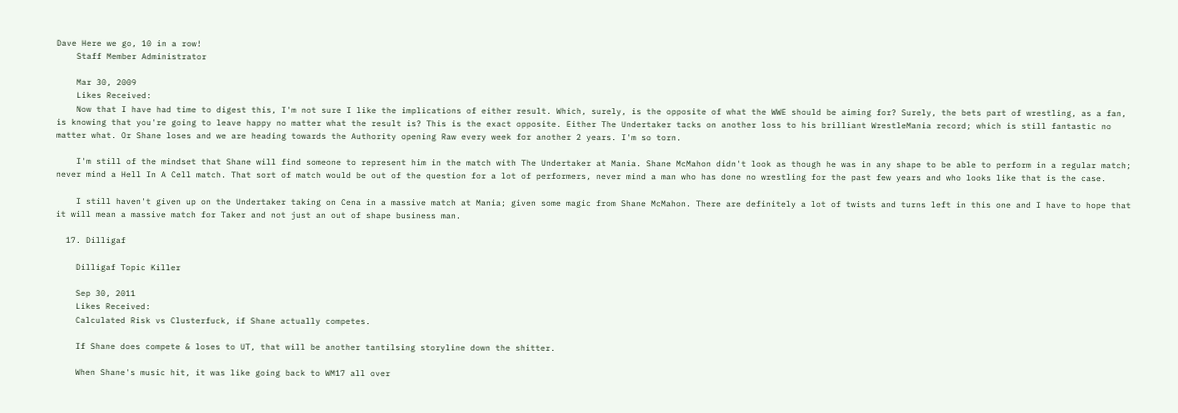Dave Here we go, 10 in a row!
    Staff Member Administrator

    Mar 30, 2009
    Likes Received:
    Now that I have had time to digest this, I'm not sure I like the implications of either result. Which, surely, is the opposite of what the WWE should be aiming for? Surely, the bets part of wrestling, as a fan, is knowing that you're going to leave happy no matter what the result is? This is the exact opposite. Either The Undertaker tacks on another loss to his brilliant WrestleMania record; which is still fantastic no matter what. Or Shane loses and we are heading towards the Authority opening Raw every week for another 2 years. I'm so torn.

    I'm still of the mindset that Shane will find someone to represent him in the match with The Undertaker at Mania. Shane McMahon didn't look as though he was in any shape to be able to perform in a regular match; never mind a Hell In A Cell match. That sort of match would be out of the question for a lot of performers, never mind a man who has done no wrestling for the past few years and who looks like that is the case.

    I still haven't given up on the Undertaker taking on Cena in a massive match at Mania; given some magic from Shane McMahon. There are definitely a lot of twists and turns left in this one and I have to hope that it will mean a massive match for Taker and not just an out of shape business man.

  17. Dilligaf

    Dilligaf Topic Killer

    Sep 30, 2011
    Likes Received:
    Calculated Risk vs Clusterfuck, if Shane actually competes.

    If Shane does compete & loses to UT, that will be another tantilsing storyline down the shitter.

    When Shane's music hit, it was like going back to WM17 all over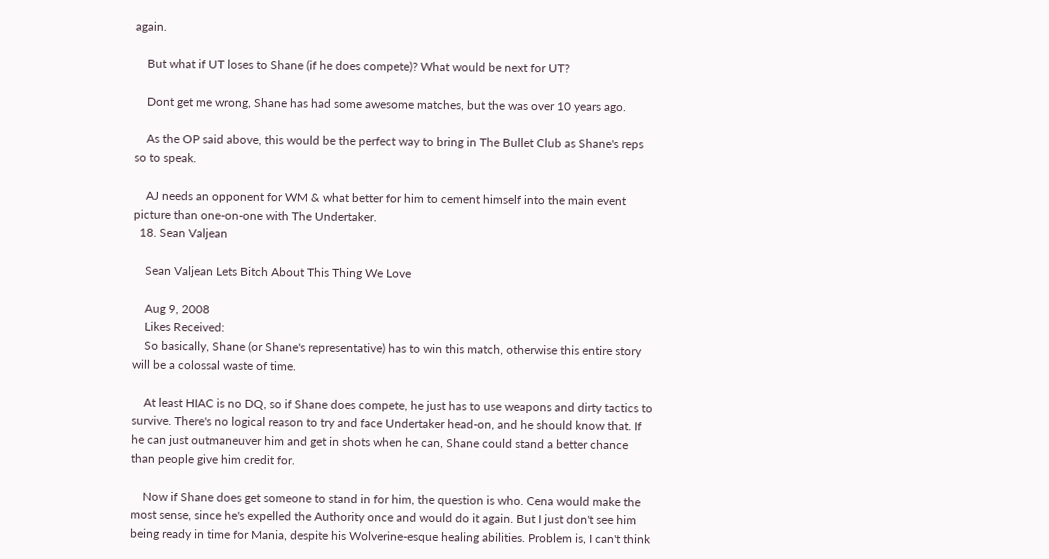again.

    But what if UT loses to Shane (if he does compete)? What would be next for UT?

    Dont get me wrong, Shane has had some awesome matches, but the was over 10 years ago.

    As the OP said above, this would be the perfect way to bring in The Bullet Club as Shane's reps so to speak.

    AJ needs an opponent for WM & what better for him to cement himself into the main event picture than one-on-one with The Undertaker.
  18. Sean Valjean

    Sean Valjean Lets Bitch About This Thing We Love

    Aug 9, 2008
    Likes Received:
    So basically, Shane (or Shane's representative) has to win this match, otherwise this entire story will be a colossal waste of time.

    At least HIAC is no DQ, so if Shane does compete, he just has to use weapons and dirty tactics to survive. There's no logical reason to try and face Undertaker head-on, and he should know that. If he can just outmaneuver him and get in shots when he can, Shane could stand a better chance than people give him credit for.

    Now if Shane does get someone to stand in for him, the question is who. Cena would make the most sense, since he's expelled the Authority once and would do it again. But I just don't see him being ready in time for Mania, despite his Wolverine-esque healing abilities. Problem is, I can't think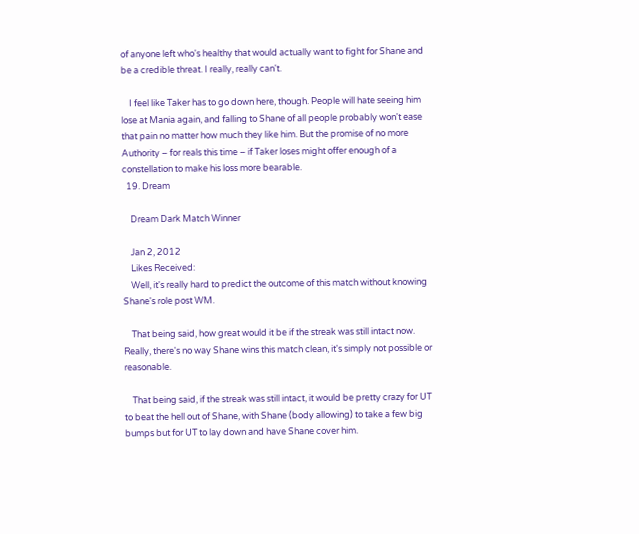of anyone left who's healthy that would actually want to fight for Shane and be a credible threat. I really, really can't.

    I feel like Taker has to go down here, though. People will hate seeing him lose at Mania again, and falling to Shane of all people probably won't ease that pain no matter how much they like him. But the promise of no more Authority – for reals this time – if Taker loses might offer enough of a constellation to make his loss more bearable.
  19. Dream

    Dream Dark Match Winner

    Jan 2, 2012
    Likes Received:
    Well, it's really hard to predict the outcome of this match without knowing Shane's role post WM.

    That being said, how great would it be if the streak was still intact now. Really, there's no way Shane wins this match clean, it's simply not possible or reasonable.

    That being said, if the streak was still intact, it would be pretty crazy for UT to beat the hell out of Shane, with Shane (body allowing) to take a few big bumps but for UT to lay down and have Shane cover him.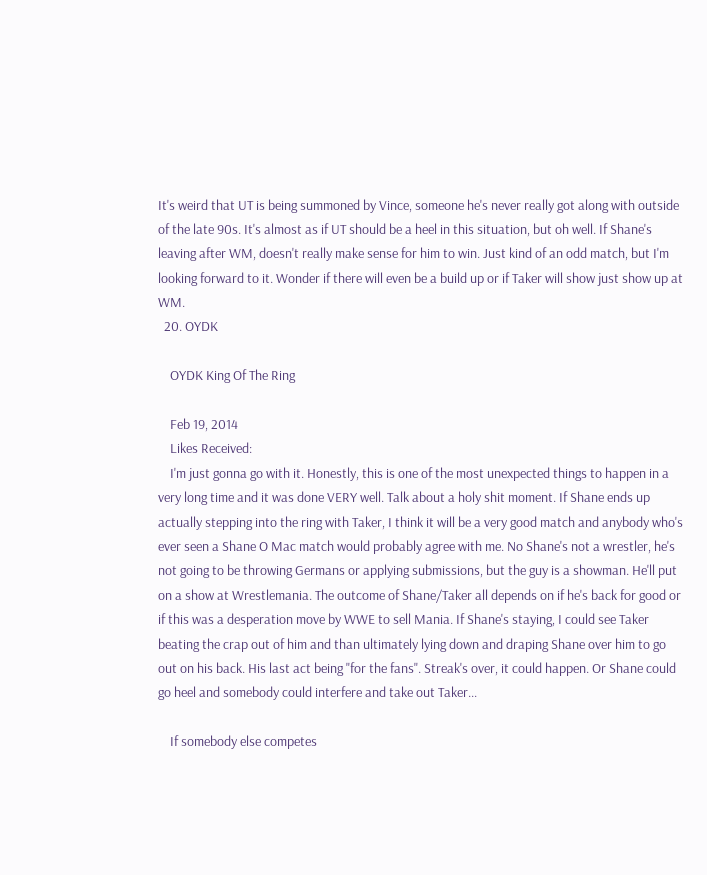It's weird that UT is being summoned by Vince, someone he's never really got along with outside of the late 90s. It's almost as if UT should be a heel in this situation, but oh well. If Shane's leaving after WM, doesn't really make sense for him to win. Just kind of an odd match, but I'm looking forward to it. Wonder if there will even be a build up or if Taker will show just show up at WM.
  20. OYDK

    OYDK King Of The Ring

    Feb 19, 2014
    Likes Received:
    I'm just gonna go with it. Honestly, this is one of the most unexpected things to happen in a very long time and it was done VERY well. Talk about a holy shit moment. If Shane ends up actually stepping into the ring with Taker, I think it will be a very good match and anybody who's ever seen a Shane O Mac match would probably agree with me. No Shane's not a wrestler, he's not going to be throwing Germans or applying submissions, but the guy is a showman. He'll put on a show at Wrestlemania. The outcome of Shane/Taker all depends on if he's back for good or if this was a desperation move by WWE to sell Mania. If Shane's staying, I could see Taker beating the crap out of him and than ultimately lying down and draping Shane over him to go out on his back. His last act being "for the fans". Streak's over, it could happen. Or Shane could go heel and somebody could interfere and take out Taker...

    If somebody else competes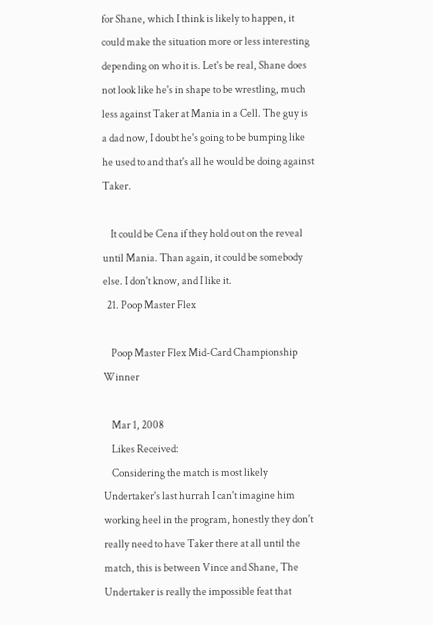for Shane, which I think is likely to happen, it could make the situation more or less interesting depending on who it is. Let's be real, Shane does not look like he's in shape to be wrestling, much less against Taker at Mania in a Cell. The guy is a dad now, I doubt he's going to be bumping like he used to and that's all he would be doing against Taker.

    It could be Cena if they hold out on the reveal until Mania. Than again, it could be somebody else. I don't know, and I like it.
  21. Poop Master Flex

    Poop Master Flex Mid-Card Championship Winner

    Mar 1, 2008
    Likes Received:
    Considering the match is most likely Undertaker's last hurrah I can't imagine him working heel in the program, honestly they don't really need to have Taker there at all until the match, this is between Vince and Shane, The Undertaker is really the impossible feat that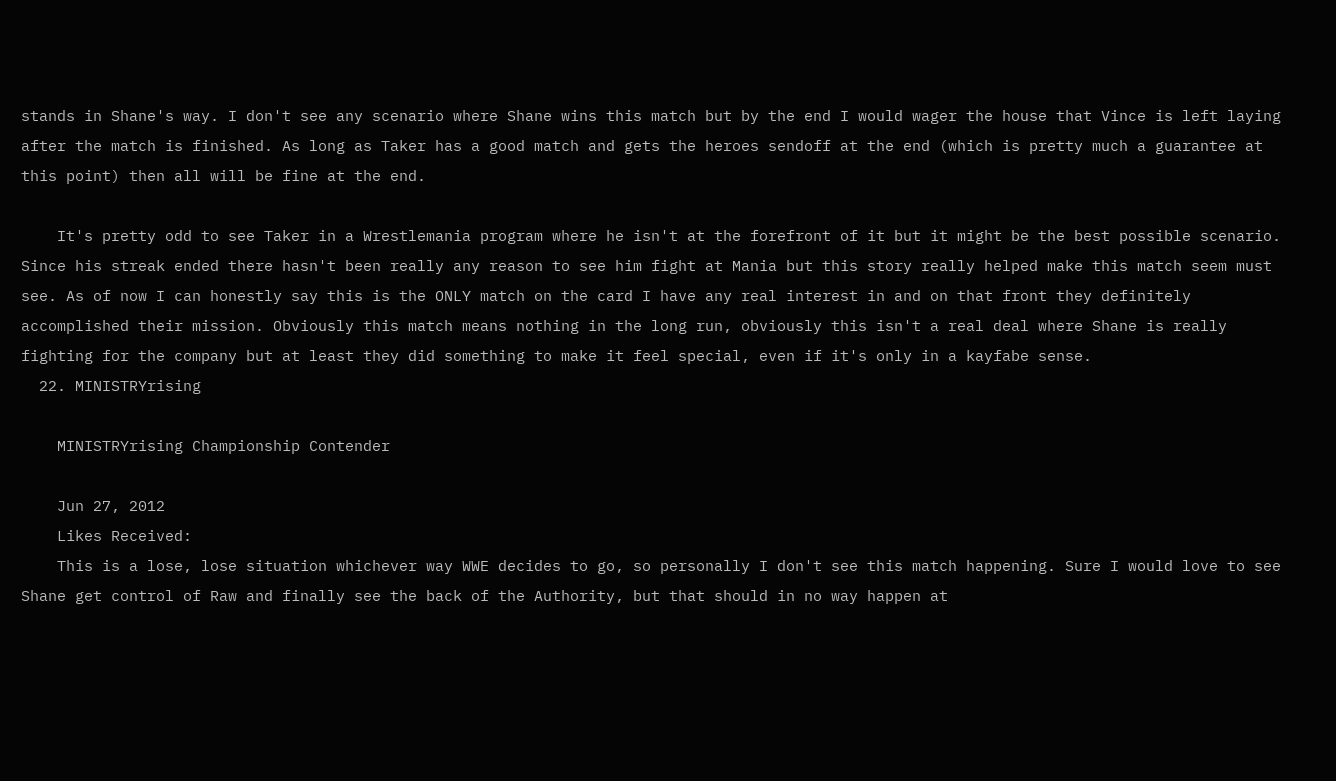stands in Shane's way. I don't see any scenario where Shane wins this match but by the end I would wager the house that Vince is left laying after the match is finished. As long as Taker has a good match and gets the heroes sendoff at the end (which is pretty much a guarantee at this point) then all will be fine at the end.

    It's pretty odd to see Taker in a Wrestlemania program where he isn't at the forefront of it but it might be the best possible scenario. Since his streak ended there hasn't been really any reason to see him fight at Mania but this story really helped make this match seem must see. As of now I can honestly say this is the ONLY match on the card I have any real interest in and on that front they definitely accomplished their mission. Obviously this match means nothing in the long run, obviously this isn't a real deal where Shane is really fighting for the company but at least they did something to make it feel special, even if it's only in a kayfabe sense.
  22. MINISTRYrising

    MINISTRYrising Championship Contender

    Jun 27, 2012
    Likes Received:
    This is a lose, lose situation whichever way WWE decides to go, so personally I don't see this match happening. Sure I would love to see Shane get control of Raw and finally see the back of the Authority, but that should in no way happen at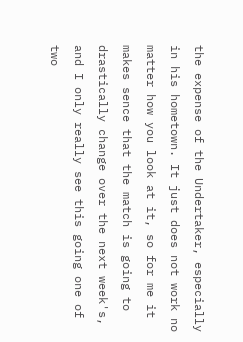the expense of the Undertaker, especially in his hometown. It just does not work no matter how you look at it, so for me it makes sence that the match is going to drastically change over the next week's, and I only really see this going one of two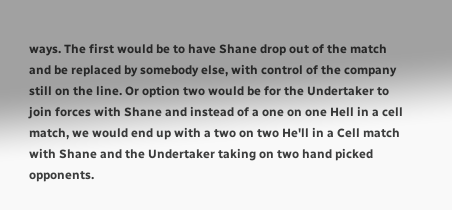ways. The first would be to have Shane drop out of the match and be replaced by somebody else, with control of the company still on the line. Or option two would be for the Undertaker to join forces with Shane and instead of a one on one Hell in a cell match, we would end up with a two on two He'll in a Cell match with Shane and the Undertaker taking on two hand picked opponents.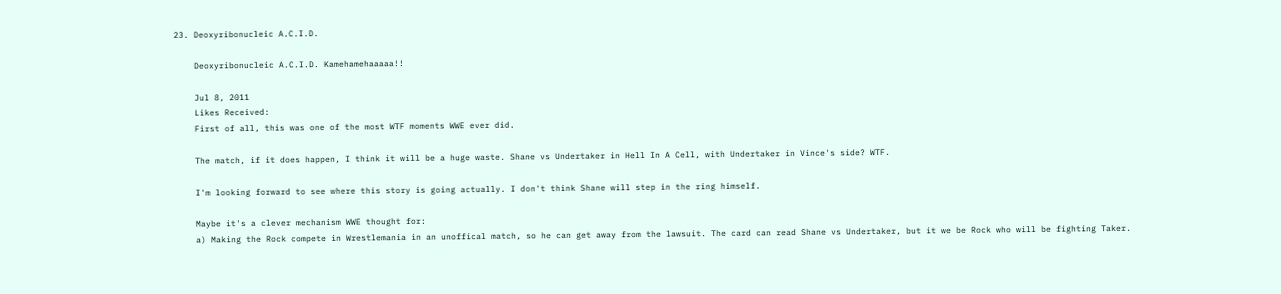23. Deoxyribonucleic A.C.I.D.

    Deoxyribonucleic A.C.I.D. Kamehamehaaaaa!!

    Jul 8, 2011
    Likes Received:
    First of all, this was one of the most WTF moments WWE ever did.

    The match, if it does happen, I think it will be a huge waste. Shane vs Undertaker in Hell In A Cell, with Undertaker in Vince's side? WTF.

    I'm looking forward to see where this story is going actually. I don't think Shane will step in the ring himself.

    Maybe it's a clever mechanism WWE thought for:
    a) Making the Rock compete in Wrestlemania in an unoffical match, so he can get away from the lawsuit. The card can read Shane vs Undertaker, but it we be Rock who will be fighting Taker.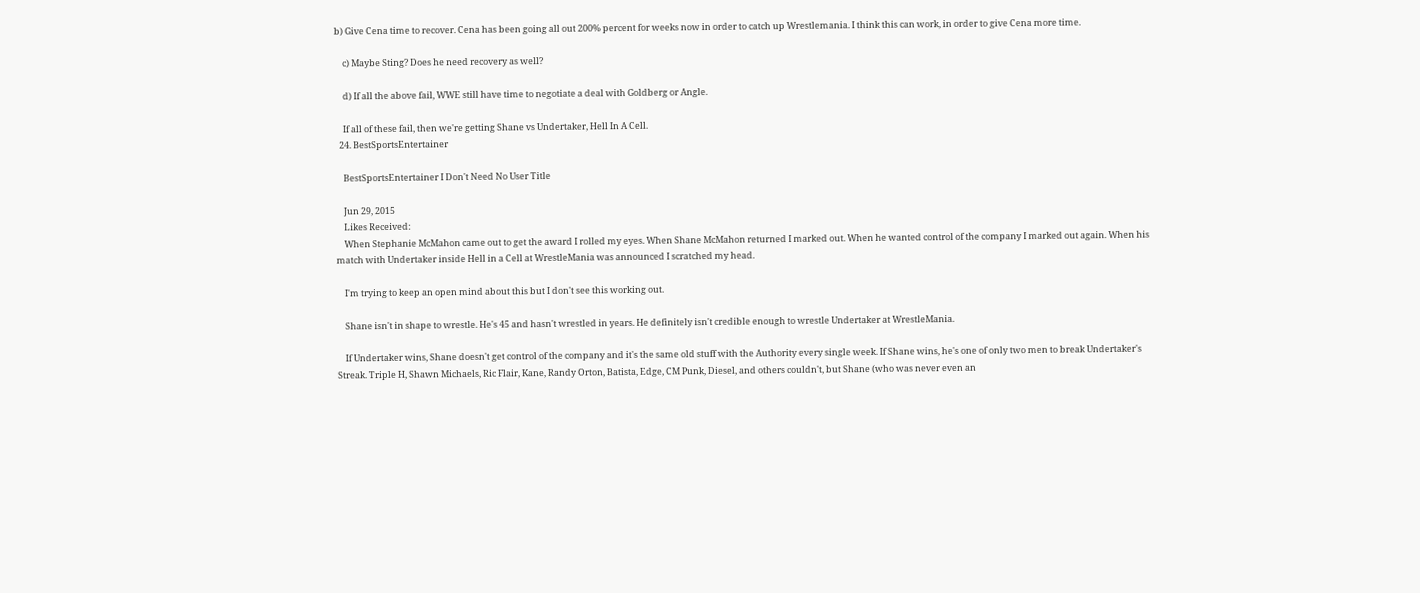b) Give Cena time to recover. Cena has been going all out 200% percent for weeks now in order to catch up Wrestlemania. I think this can work, in order to give Cena more time.

    c) Maybe Sting? Does he need recovery as well?

    d) If all the above fail, WWE still have time to negotiate a deal with Goldberg or Angle.

    If all of these fail, then we're getting Shane vs Undertaker, Hell In A Cell.
  24. BestSportsEntertainer

    BestSportsEntertainer I Don't Need No User Title

    Jun 29, 2015
    Likes Received:
    When Stephanie McMahon came out to get the award I rolled my eyes. When Shane McMahon returned I marked out. When he wanted control of the company I marked out again. When his match with Undertaker inside Hell in a Cell at WrestleMania was announced I scratched my head.

    I'm trying to keep an open mind about this but I don't see this working out.

    Shane isn't in shape to wrestle. He's 45 and hasn't wrestled in years. He definitely isn't credible enough to wrestle Undertaker at WrestleMania.

    If Undertaker wins, Shane doesn't get control of the company and it's the same old stuff with the Authority every single week. If Shane wins, he's one of only two men to break Undertaker's Streak. Triple H, Shawn Michaels, Ric Flair, Kane, Randy Orton, Batista, Edge, CM Punk, Diesel, and others couldn't, but Shane (who was never even an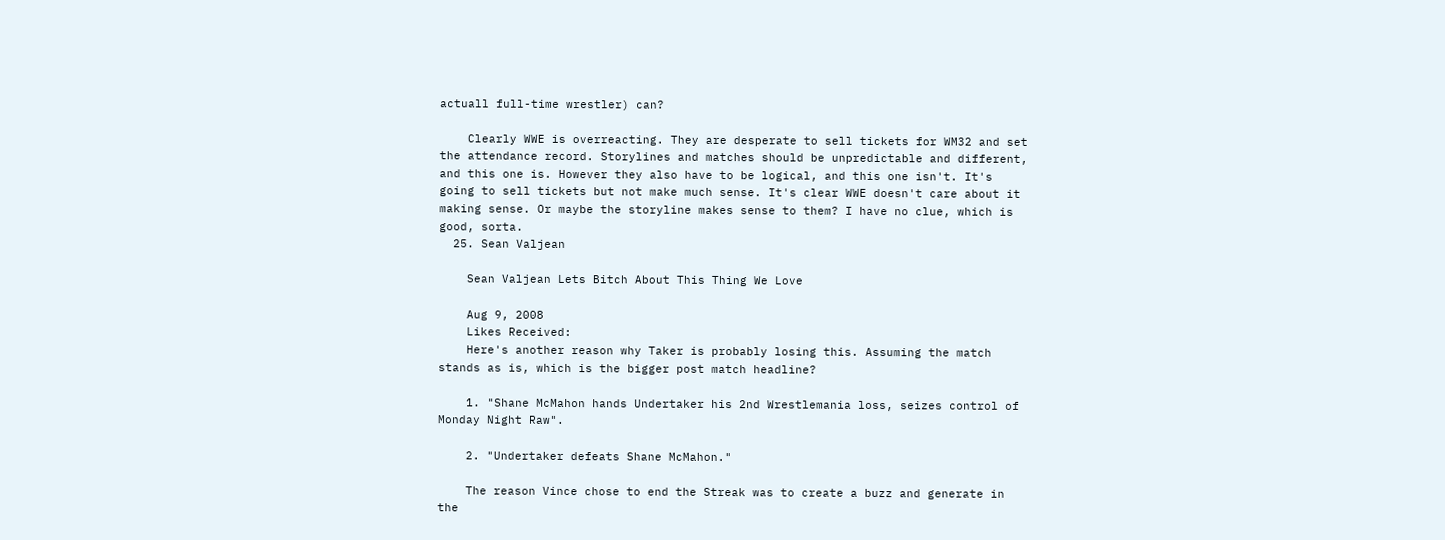actuall full-time wrestler) can?

    Clearly WWE is overreacting. They are desperate to sell tickets for WM32 and set the attendance record. Storylines and matches should be unpredictable and different, and this one is. However they also have to be logical, and this one isn't. It's going to sell tickets but not make much sense. It's clear WWE doesn't care about it making sense. Or maybe the storyline makes sense to them? I have no clue, which is good, sorta.
  25. Sean Valjean

    Sean Valjean Lets Bitch About This Thing We Love

    Aug 9, 2008
    Likes Received:
    Here's another reason why Taker is probably losing this. Assuming the match stands as is, which is the bigger post match headline?

    1. "Shane McMahon hands Undertaker his 2nd Wrestlemania loss, seizes control of Monday Night Raw".

    2. "Undertaker defeats Shane McMahon."

    The reason Vince chose to end the Streak was to create a buzz and generate in the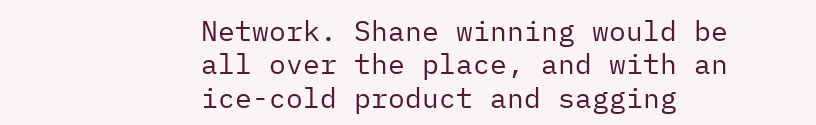Network. Shane winning would be all over the place, and with an ice-cold product and sagging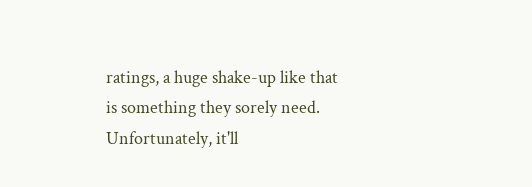ratings, a huge shake-up like that is something they sorely need. Unfortunately, it'll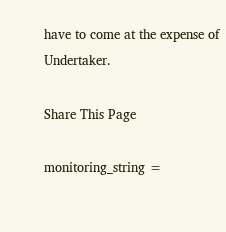have to come at the expense of Undertaker.

Share This Page

monitoring_string =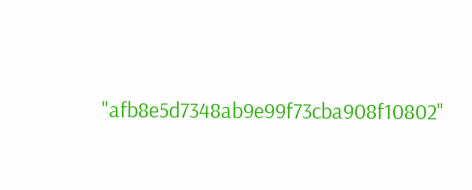"afb8e5d7348ab9e99f73cba908f10802"